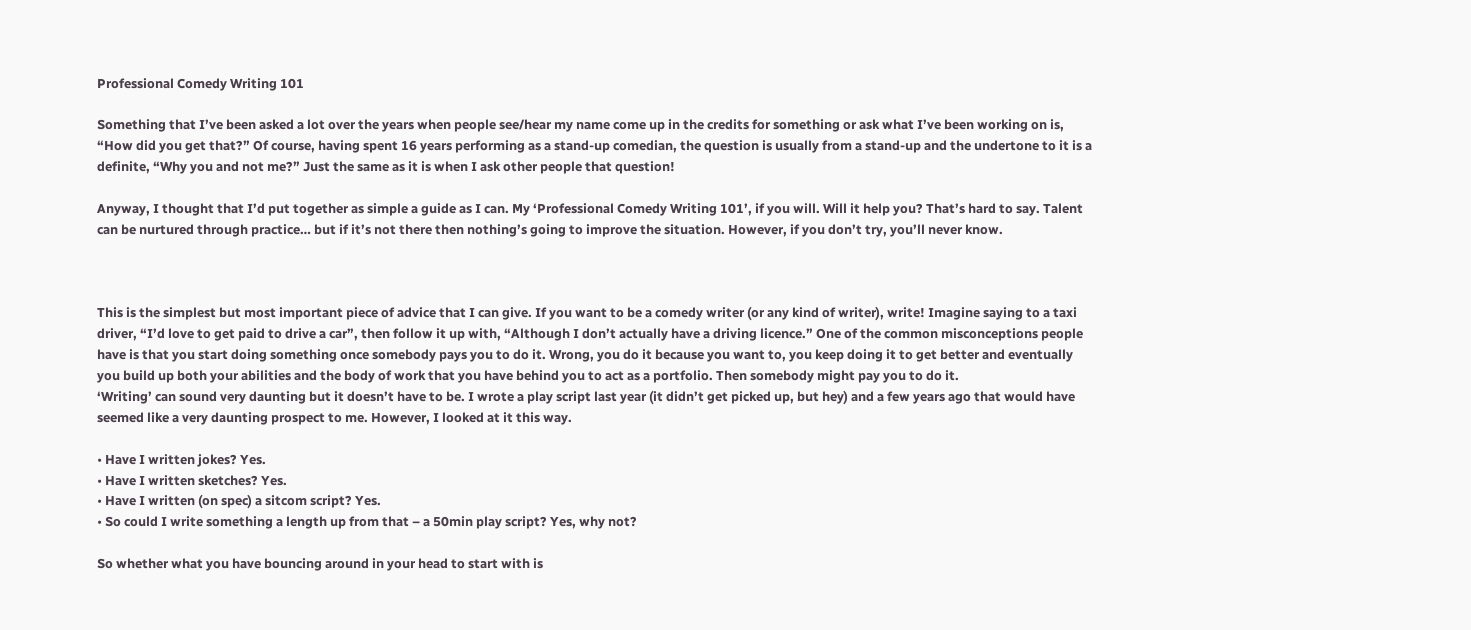Professional Comedy Writing 101

Something that I’ve been asked a lot over the years when people see/hear my name come up in the credits for something or ask what I’ve been working on is, “How did you get that?” Of course, having spent 16 years performing as a stand-up comedian, the question is usually from a stand-up and the undertone to it is a definite, “Why you and not me?” Just the same as it is when I ask other people that question!

Anyway, I thought that I’d put together as simple a guide as I can. My ‘Professional Comedy Writing 101’, if you will. Will it help you? That’s hard to say. Talent can be nurtured through practice… but if it’s not there then nothing’s going to improve the situation. However, if you don’t try, you’ll never know.



This is the simplest but most important piece of advice that I can give. If you want to be a comedy writer (or any kind of writer), write! Imagine saying to a taxi driver, “I’d love to get paid to drive a car”, then follow it up with, “Although I don’t actually have a driving licence.” One of the common misconceptions people have is that you start doing something once somebody pays you to do it. Wrong, you do it because you want to, you keep doing it to get better and eventually you build up both your abilities and the body of work that you have behind you to act as a portfolio. Then somebody might pay you to do it.
‘Writing’ can sound very daunting but it doesn’t have to be. I wrote a play script last year (it didn’t get picked up, but hey) and a few years ago that would have seemed like a very daunting prospect to me. However, I looked at it this way.

• Have I written jokes? Yes.
• Have I written sketches? Yes.
• Have I written (on spec) a sitcom script? Yes.
• So could I write something a length up from that – a 50min play script? Yes, why not?

So whether what you have bouncing around in your head to start with is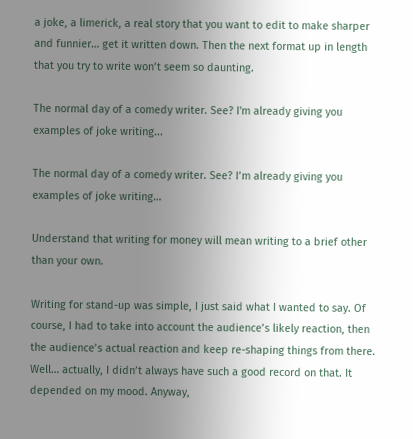a joke, a limerick, a real story that you want to edit to make sharper and funnier… get it written down. Then the next format up in length that you try to write won’t seem so daunting.

The normal day of a comedy writer. See? I'm already giving you examples of joke writing...

The normal day of a comedy writer. See? I’m already giving you examples of joke writing…

Understand that writing for money will mean writing to a brief other than your own.

Writing for stand-up was simple, I just said what I wanted to say. Of course, I had to take into account the audience’s likely reaction, then the audience’s actual reaction and keep re-shaping things from there. Well… actually, I didn’t always have such a good record on that. It depended on my mood. Anyway,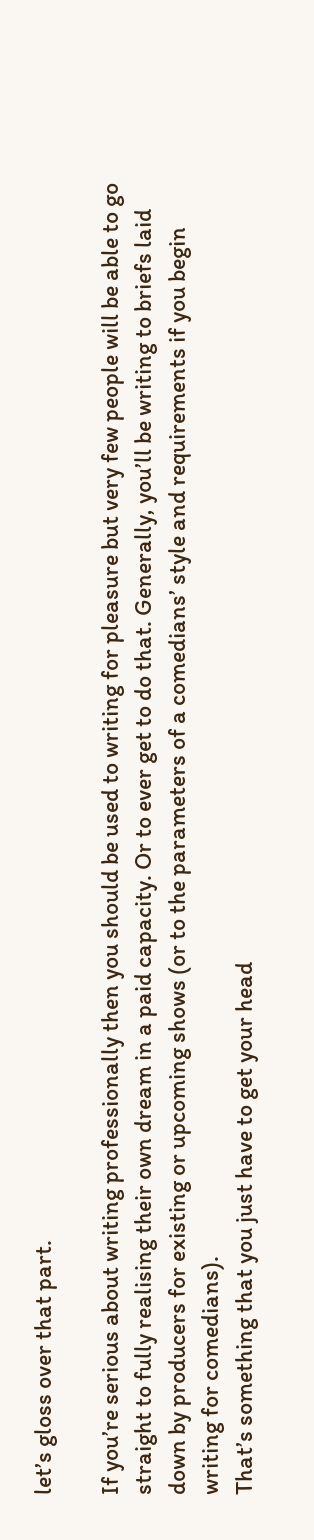let’s gloss over that part.

If you’re serious about writing professionally then you should be used to writing for pleasure but very few people will be able to go straight to fully realising their own dream in a paid capacity. Or to ever get to do that. Generally, you’ll be writing to briefs laid down by producers for existing or upcoming shows (or to the parameters of a comedians’ style and requirements if you begin writing for comedians).
That’s something that you just have to get your head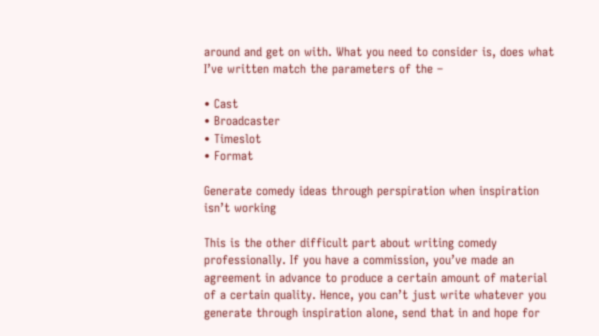around and get on with. What you need to consider is, does what I’ve written match the parameters of the –

• Cast
• Broadcaster
• Timeslot
• Format

Generate comedy ideas through perspiration when inspiration isn’t working

This is the other difficult part about writing comedy professionally. If you have a commission, you’ve made an agreement in advance to produce a certain amount of material of a certain quality. Hence, you can’t just write whatever you generate through inspiration alone, send that in and hope for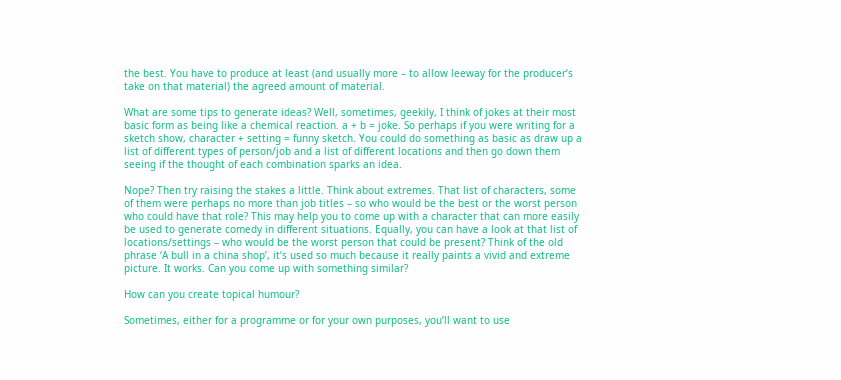the best. You have to produce at least (and usually more – to allow leeway for the producer’s take on that material) the agreed amount of material.

What are some tips to generate ideas? Well, sometimes, geekily, I think of jokes at their most basic form as being like a chemical reaction. a + b = joke. So perhaps if you were writing for a sketch show, character + setting = funny sketch. You could do something as basic as draw up a list of different types of person/job and a list of different locations and then go down them seeing if the thought of each combination sparks an idea.

Nope? Then try raising the stakes a little. Think about extremes. That list of characters, some of them were perhaps no more than job titles – so who would be the best or the worst person who could have that role? This may help you to come up with a character that can more easily be used to generate comedy in different situations. Equally, you can have a look at that list of locations/settings – who would be the worst person that could be present? Think of the old phrase ‘A bull in a china shop’, it’s used so much because it really paints a vivid and extreme picture. It works. Can you come up with something similar?

How can you create topical humour?

Sometimes, either for a programme or for your own purposes, you’ll want to use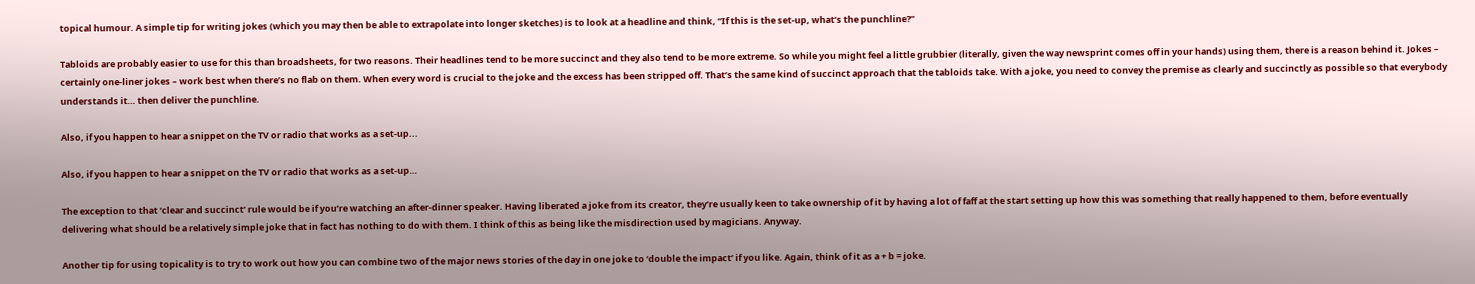topical humour. A simple tip for writing jokes (which you may then be able to extrapolate into longer sketches) is to look at a headline and think, “If this is the set-up, what’s the punchline?”

Tabloids are probably easier to use for this than broadsheets, for two reasons. Their headlines tend to be more succinct and they also tend to be more extreme. So while you might feel a little grubbier (literally, given the way newsprint comes off in your hands) using them, there is a reason behind it. Jokes – certainly one-liner jokes – work best when there’s no flab on them. When every word is crucial to the joke and the excess has been stripped off. That’s the same kind of succinct approach that the tabloids take. With a joke, you need to convey the premise as clearly and succinctly as possible so that everybody understands it… then deliver the punchline.

Also, if you happen to hear a snippet on the TV or radio that works as a set-up...

Also, if you happen to hear a snippet on the TV or radio that works as a set-up…

The exception to that ‘clear and succinct’ rule would be if you’re watching an after-dinner speaker. Having liberated a joke from its creator, they’re usually keen to take ownership of it by having a lot of faff at the start setting up how this was something that really happened to them, before eventually delivering what should be a relatively simple joke that in fact has nothing to do with them. I think of this as being like the misdirection used by magicians. Anyway.

Another tip for using topicality is to try to work out how you can combine two of the major news stories of the day in one joke to ‘double the impact’ if you like. Again, think of it as a + b = joke.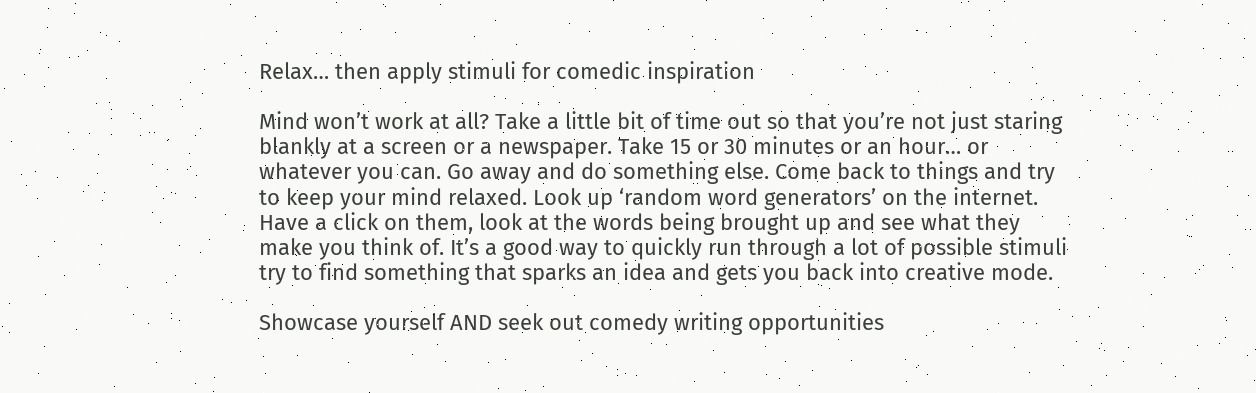Relax… then apply stimuli for comedic inspiration

Mind won’t work at all? Take a little bit of time out so that you’re not just staring blankly at a screen or a newspaper. Take 15 or 30 minutes or an hour… or whatever you can. Go away and do something else. Come back to things and try to keep your mind relaxed. Look up ‘random word generators’ on the internet. Have a click on them, look at the words being brought up and see what they make you think of. It’s a good way to quickly run through a lot of possible stimuli try to find something that sparks an idea and gets you back into creative mode.

Showcase yourself AND seek out comedy writing opportunities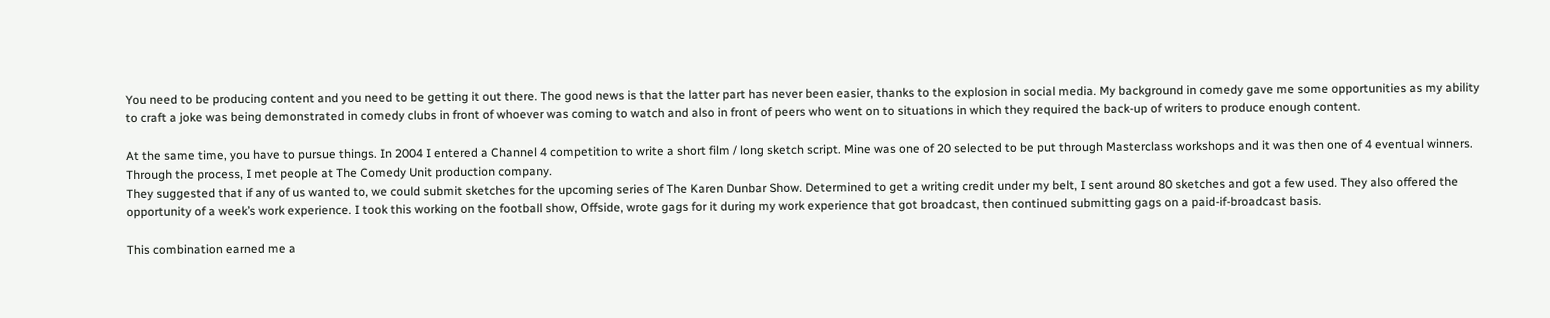You need to be producing content and you need to be getting it out there. The good news is that the latter part has never been easier, thanks to the explosion in social media. My background in comedy gave me some opportunities as my ability to craft a joke was being demonstrated in comedy clubs in front of whoever was coming to watch and also in front of peers who went on to situations in which they required the back-up of writers to produce enough content.

At the same time, you have to pursue things. In 2004 I entered a Channel 4 competition to write a short film / long sketch script. Mine was one of 20 selected to be put through Masterclass workshops and it was then one of 4 eventual winners. Through the process, I met people at The Comedy Unit production company.
They suggested that if any of us wanted to, we could submit sketches for the upcoming series of The Karen Dunbar Show. Determined to get a writing credit under my belt, I sent around 80 sketches and got a few used. They also offered the opportunity of a week’s work experience. I took this working on the football show, Offside, wrote gags for it during my work experience that got broadcast, then continued submitting gags on a paid-if-broadcast basis.

This combination earned me a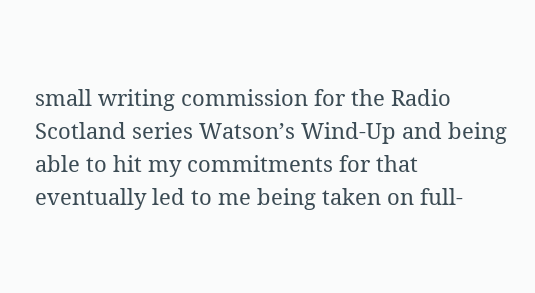small writing commission for the Radio Scotland series Watson’s Wind-Up and being able to hit my commitments for that eventually led to me being taken on full-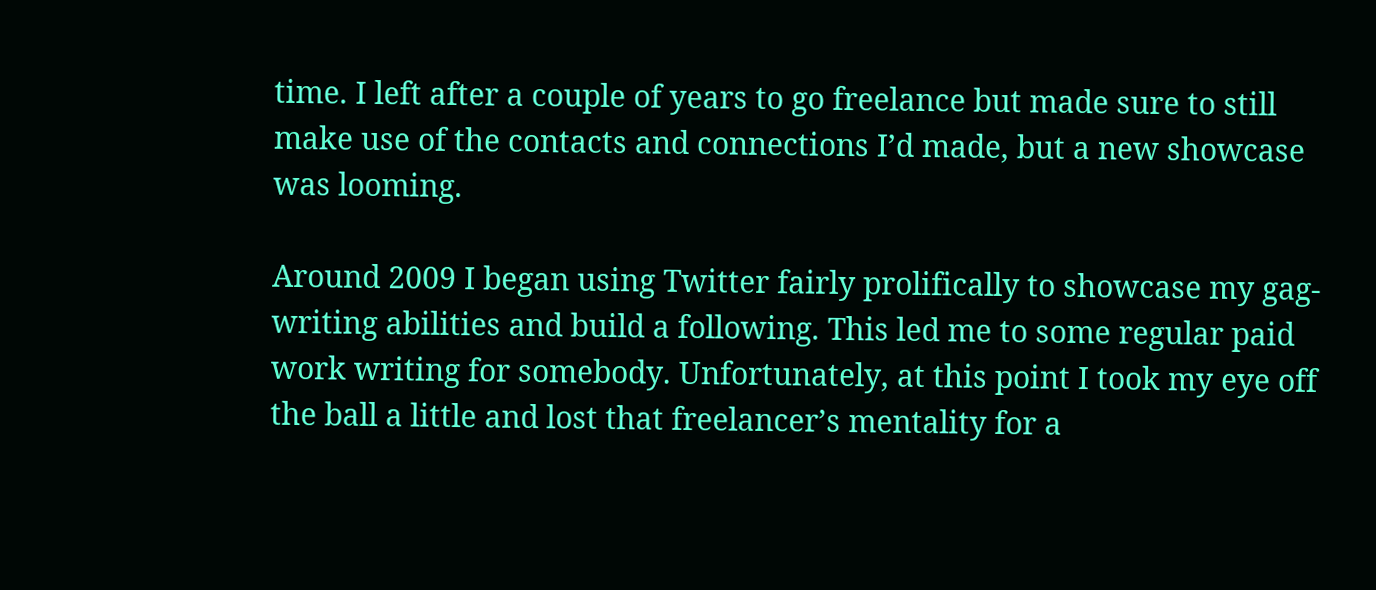time. I left after a couple of years to go freelance but made sure to still make use of the contacts and connections I’d made, but a new showcase was looming.

Around 2009 I began using Twitter fairly prolifically to showcase my gag-writing abilities and build a following. This led me to some regular paid work writing for somebody. Unfortunately, at this point I took my eye off the ball a little and lost that freelancer’s mentality for a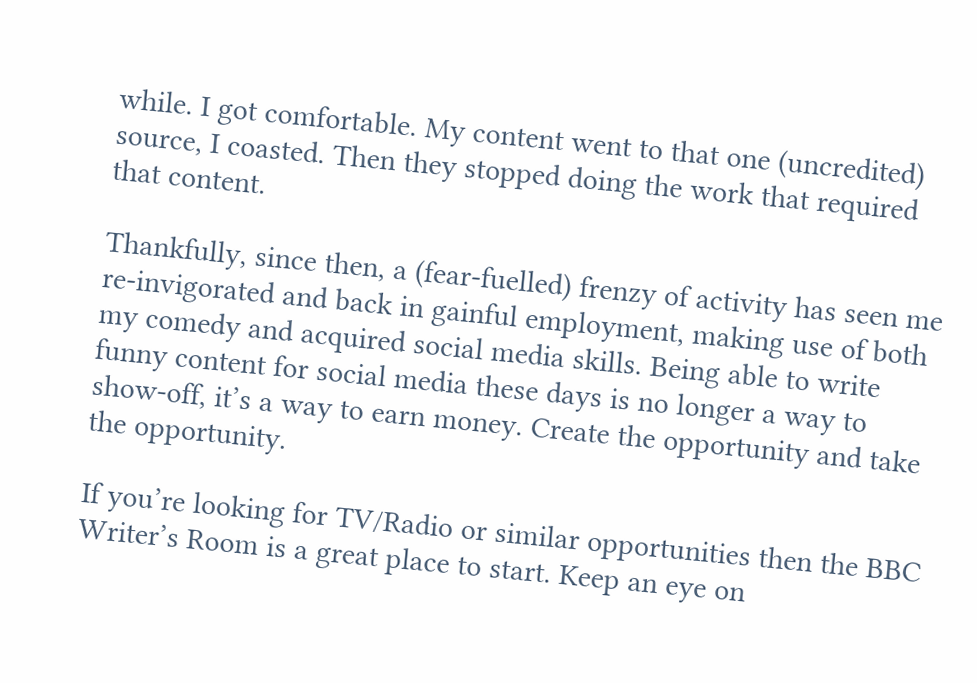while. I got comfortable. My content went to that one (uncredited) source, I coasted. Then they stopped doing the work that required that content.

Thankfully, since then, a (fear-fuelled) frenzy of activity has seen me re-invigorated and back in gainful employment, making use of both my comedy and acquired social media skills. Being able to write funny content for social media these days is no longer a way to show-off, it’s a way to earn money. Create the opportunity and take the opportunity.

If you’re looking for TV/Radio or similar opportunities then the BBC Writer’s Room is a great place to start. Keep an eye on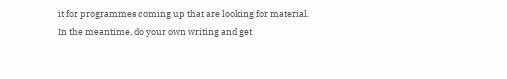it for programmes coming up that are looking for material. In the meantime, do your own writing and get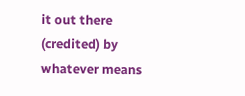it out there (credited) by whatever means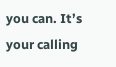you can. It’s your calling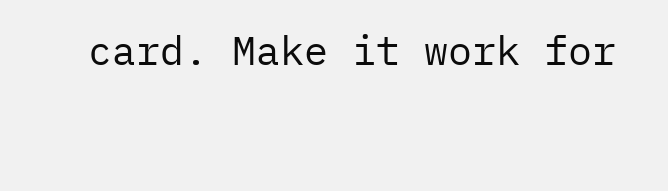card. Make it work for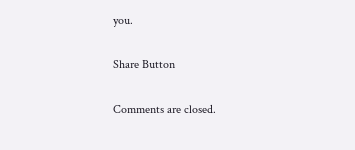you.

Share Button

Comments are closed.